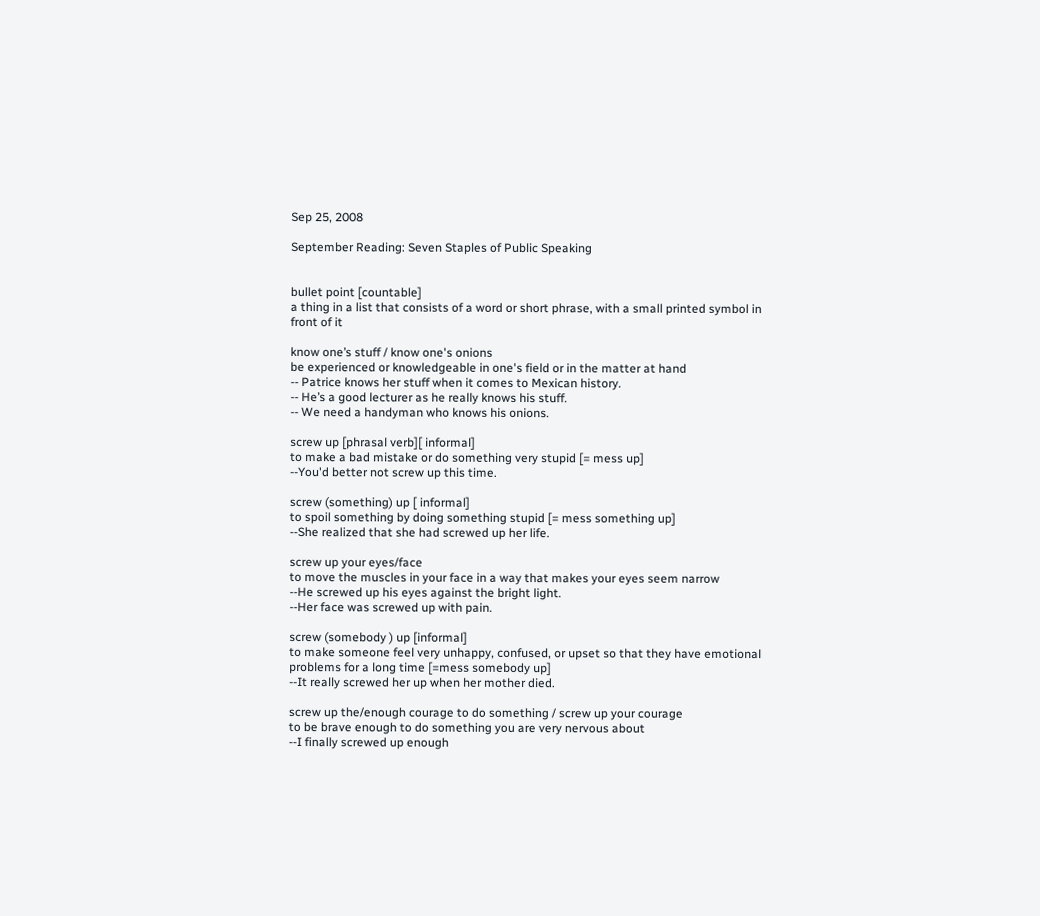Sep 25, 2008

September Reading: Seven Staples of Public Speaking


bullet point [countable]
a thing in a list that consists of a word or short phrase, with a small printed symbol in front of it

know one’s stuff / know one's onions
be experienced or knowledgeable in one's field or in the matter at hand
-- Patrice knows her stuff when it comes to Mexican history.
-- He’s a good lecturer as he really knows his stuff.
-- We need a handyman who knows his onions.

screw up [phrasal verb][ informal]
to make a bad mistake or do something very stupid [= mess up]
--You'd better not screw up this time.

screw (something) up [ informal]
to spoil something by doing something stupid [= mess something up]
--She realized that she had screwed up her life.

screw up your eyes/face
to move the muscles in your face in a way that makes your eyes seem narrow
--He screwed up his eyes against the bright light.
--Her face was screwed up with pain.

screw (somebody ) up [informal]
to make someone feel very unhappy, confused, or upset so that they have emotional problems for a long time [=mess somebody up]
--It really screwed her up when her mother died.

screw up the/enough courage to do something / screw up your courage
to be brave enough to do something you are very nervous about
--I finally screwed up enough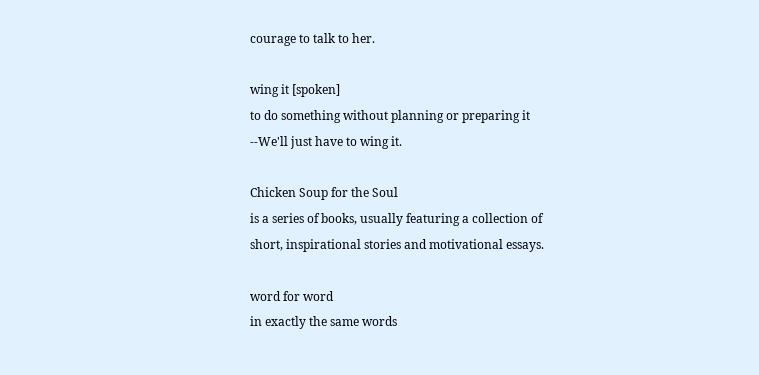courage to talk to her.

wing it [spoken]
to do something without planning or preparing it
--We'll just have to wing it.

Chicken Soup for the Soul
is a series of books, usually featuring a collection of short, inspirational stories and motivational essays.

word for word
in exactly the same words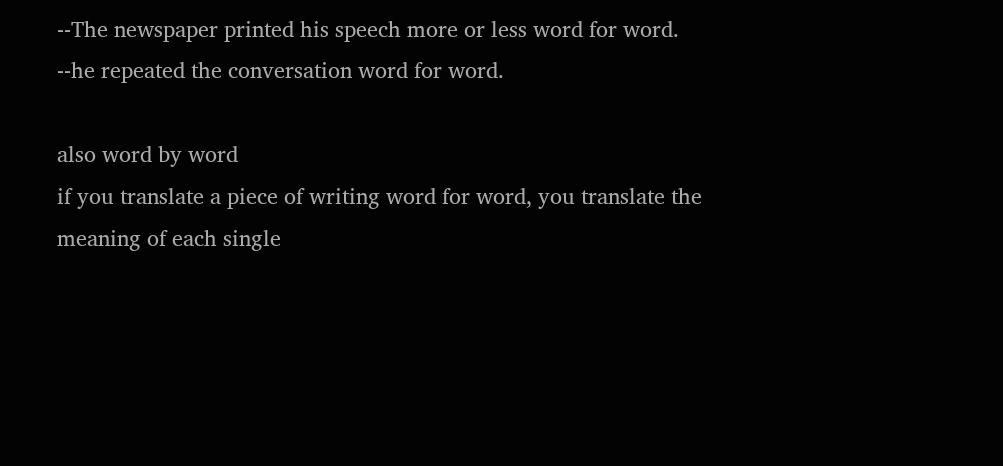--The newspaper printed his speech more or less word for word.
--he repeated the conversation word for word.

also word by word
if you translate a piece of writing word for word, you translate the meaning of each single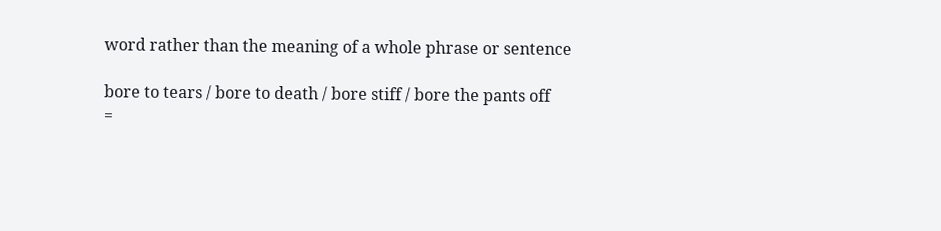word rather than the meaning of a whole phrase or sentence

bore to tears / bore to death / bore stiff / bore the pants off
=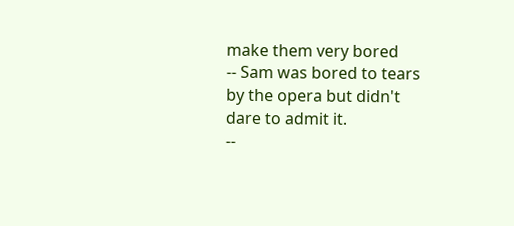make them very bored
-- Sam was bored to tears by the opera but didn't dare to admit it.
--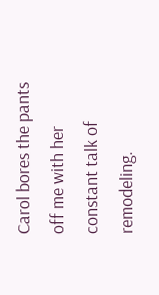Carol bores the pants off me with her constant talk of remodeling.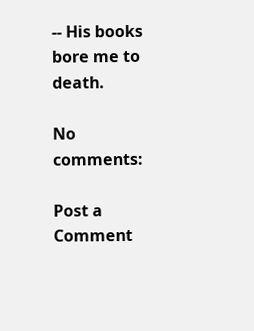-- His books bore me to death.

No comments:

Post a Comment